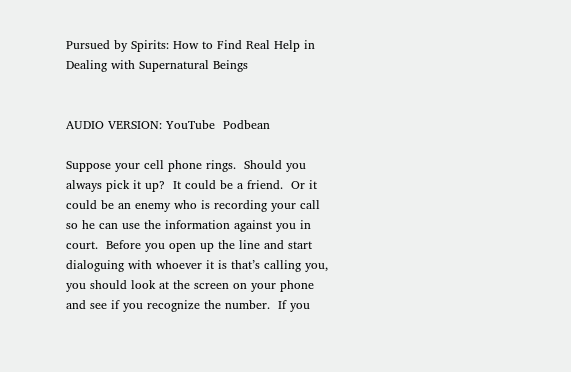Pursued by Spirits: How to Find Real Help in Dealing with Supernatural Beings


AUDIO VERSION: YouTube  Podbean

Suppose your cell phone rings.  Should you always pick it up?  It could be a friend.  Or it could be an enemy who is recording your call so he can use the information against you in court.  Before you open up the line and start dialoguing with whoever it is that’s calling you, you should look at the screen on your phone and see if you recognize the number.  If you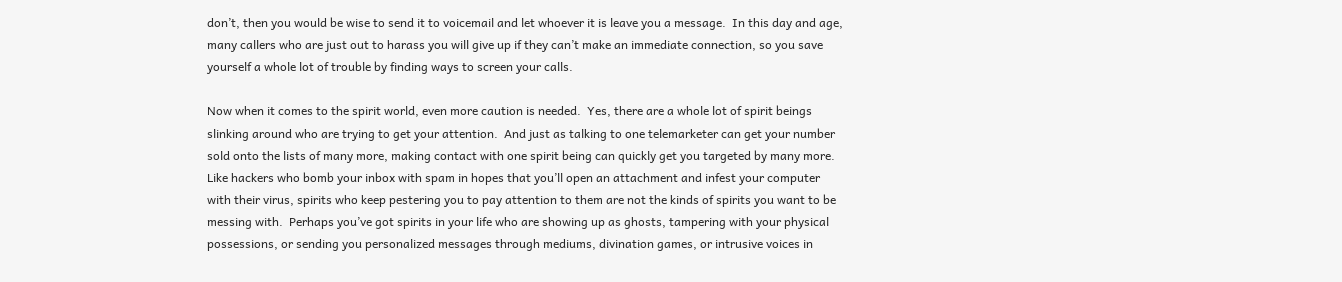don’t, then you would be wise to send it to voicemail and let whoever it is leave you a message.  In this day and age, many callers who are just out to harass you will give up if they can’t make an immediate connection, so you save yourself a whole lot of trouble by finding ways to screen your calls.

Now when it comes to the spirit world, even more caution is needed.  Yes, there are a whole lot of spirit beings slinking around who are trying to get your attention.  And just as talking to one telemarketer can get your number sold onto the lists of many more, making contact with one spirit being can quickly get you targeted by many more.  Like hackers who bomb your inbox with spam in hopes that you’ll open an attachment and infest your computer with their virus, spirits who keep pestering you to pay attention to them are not the kinds of spirits you want to be messing with.  Perhaps you’ve got spirits in your life who are showing up as ghosts, tampering with your physical possessions, or sending you personalized messages through mediums, divination games, or intrusive voices in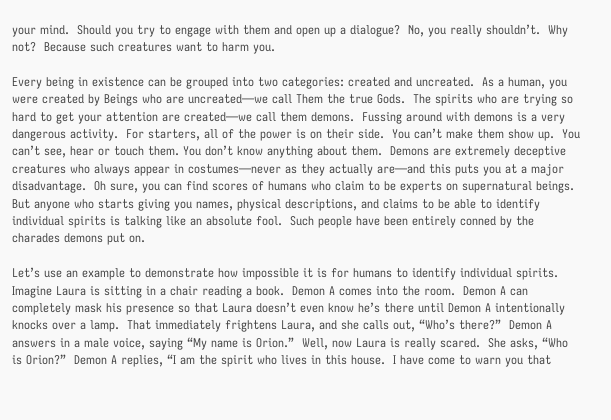your mind.  Should you try to engage with them and open up a dialogue?  No, you really shouldn’t.  Why not?  Because such creatures want to harm you.

Every being in existence can be grouped into two categories: created and uncreated.  As a human, you were created by Beings who are uncreated—we call Them the true Gods.  The spirits who are trying so hard to get your attention are created—we call them demons.  Fussing around with demons is a very dangerous activity.  For starters, all of the power is on their side.  You can’t make them show up.  You can’t see, hear or touch them. You don’t know anything about them.  Demons are extremely deceptive creatures who always appear in costumes—never as they actually are—and this puts you at a major disadvantage.  Oh sure, you can find scores of humans who claim to be experts on supernatural beings.  But anyone who starts giving you names, physical descriptions, and claims to be able to identify individual spirits is talking like an absolute fool.  Such people have been entirely conned by the charades demons put on.

Let’s use an example to demonstrate how impossible it is for humans to identify individual spirits.  Imagine Laura is sitting in a chair reading a book.  Demon A comes into the room.  Demon A can completely mask his presence so that Laura doesn’t even know he’s there until Demon A intentionally knocks over a lamp.  That immediately frightens Laura, and she calls out, “Who’s there?”  Demon A answers in a male voice, saying “My name is Orion.”  Well, now Laura is really scared.  She asks, “Who is Orion?”  Demon A replies, “I am the spirit who lives in this house.  I have come to warn you that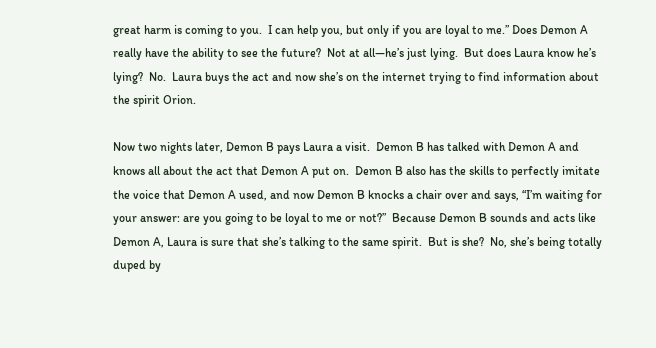great harm is coming to you.  I can help you, but only if you are loyal to me.” Does Demon A really have the ability to see the future?  Not at all—he’s just lying.  But does Laura know he’s lying?  No.  Laura buys the act and now she’s on the internet trying to find information about the spirit Orion.

Now two nights later, Demon B pays Laura a visit.  Demon B has talked with Demon A and knows all about the act that Demon A put on.  Demon B also has the skills to perfectly imitate the voice that Demon A used, and now Demon B knocks a chair over and says, “I’m waiting for your answer: are you going to be loyal to me or not?”  Because Demon B sounds and acts like Demon A, Laura is sure that she’s talking to the same spirit.  But is she?  No, she’s being totally duped by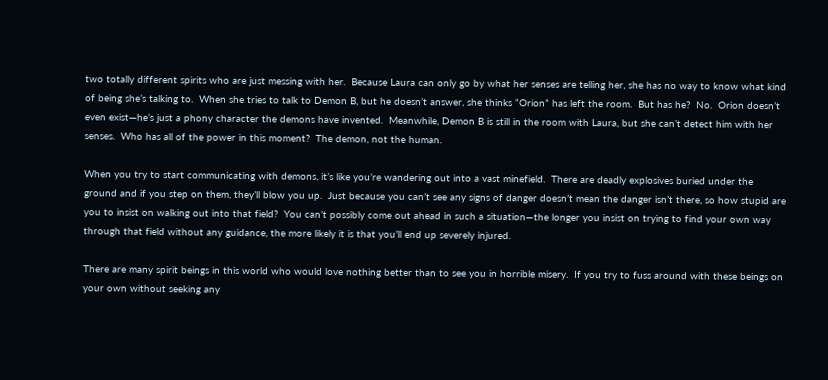two totally different spirits who are just messing with her.  Because Laura can only go by what her senses are telling her, she has no way to know what kind of being she’s talking to.  When she tries to talk to Demon B, but he doesn’t answer, she thinks “Orion” has left the room.  But has he?  No.  Orion doesn’t even exist—he’s just a phony character the demons have invented.  Meanwhile, Demon B is still in the room with Laura, but she can’t detect him with her senses.  Who has all of the power in this moment?  The demon, not the human.

When you try to start communicating with demons, it’s like you’re wandering out into a vast minefield.  There are deadly explosives buried under the ground and if you step on them, they’ll blow you up.  Just because you can’t see any signs of danger doesn’t mean the danger isn’t there, so how stupid are you to insist on walking out into that field?  You can’t possibly come out ahead in such a situation—the longer you insist on trying to find your own way through that field without any guidance, the more likely it is that you’ll end up severely injured.

There are many spirit beings in this world who would love nothing better than to see you in horrible misery.  If you try to fuss around with these beings on your own without seeking any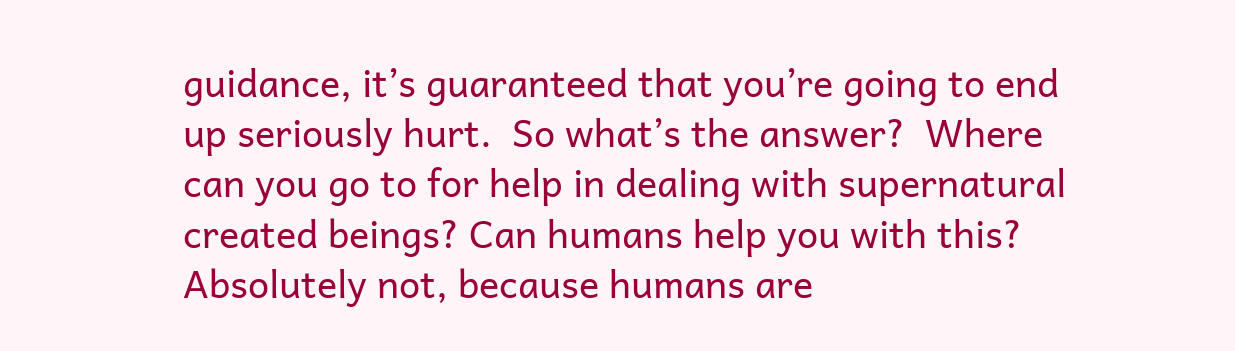guidance, it’s guaranteed that you’re going to end up seriously hurt.  So what’s the answer?  Where can you go to for help in dealing with supernatural created beings? Can humans help you with this?  Absolutely not, because humans are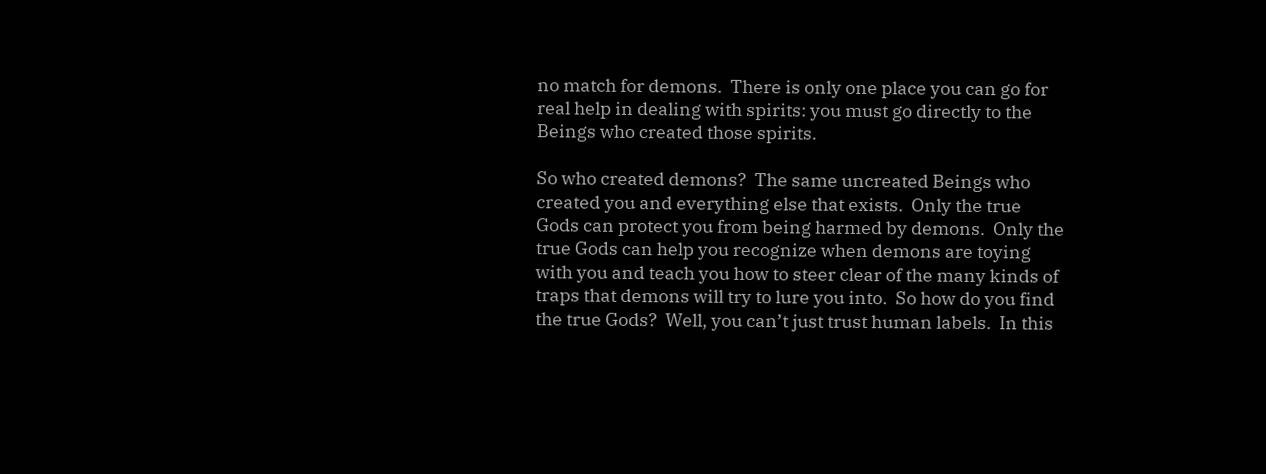no match for demons.  There is only one place you can go for real help in dealing with spirits: you must go directly to the Beings who created those spirits.

So who created demons?  The same uncreated Beings who created you and everything else that exists.  Only the true Gods can protect you from being harmed by demons.  Only the true Gods can help you recognize when demons are toying with you and teach you how to steer clear of the many kinds of traps that demons will try to lure you into.  So how do you find the true Gods?  Well, you can’t just trust human labels.  In this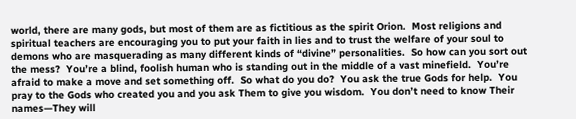world, there are many gods, but most of them are as fictitious as the spirit Orion.  Most religions and spiritual teachers are encouraging you to put your faith in lies and to trust the welfare of your soul to demons who are masquerading as many different kinds of “divine” personalities.  So how can you sort out the mess?  You’re a blind, foolish human who is standing out in the middle of a vast minefield.  You’re afraid to make a move and set something off.  So what do you do?  You ask the true Gods for help.  You pray to the Gods who created you and you ask Them to give you wisdom.  You don’t need to know Their names—They will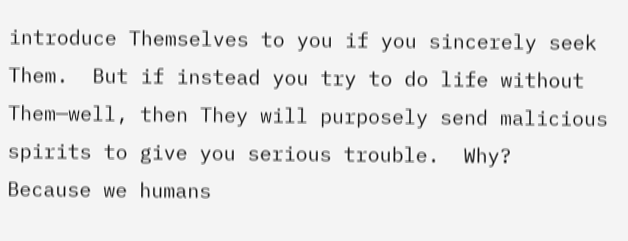introduce Themselves to you if you sincerely seek Them.  But if instead you try to do life without Them—well, then They will purposely send malicious spirits to give you serious trouble.  Why?  Because we humans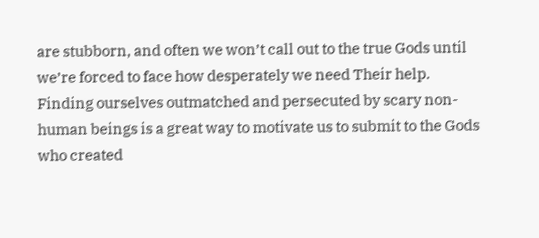are stubborn, and often we won’t call out to the true Gods until we’re forced to face how desperately we need Their help.  Finding ourselves outmatched and persecuted by scary non-human beings is a great way to motivate us to submit to the Gods who created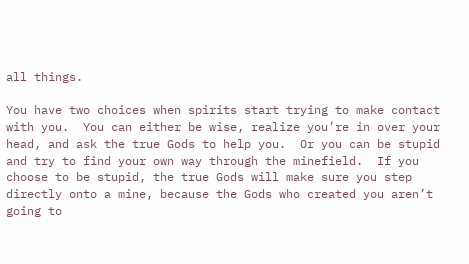all things.

You have two choices when spirits start trying to make contact with you.  You can either be wise, realize you’re in over your head, and ask the true Gods to help you.  Or you can be stupid and try to find your own way through the minefield.  If you choose to be stupid, the true Gods will make sure you step directly onto a mine, because the Gods who created you aren’t going to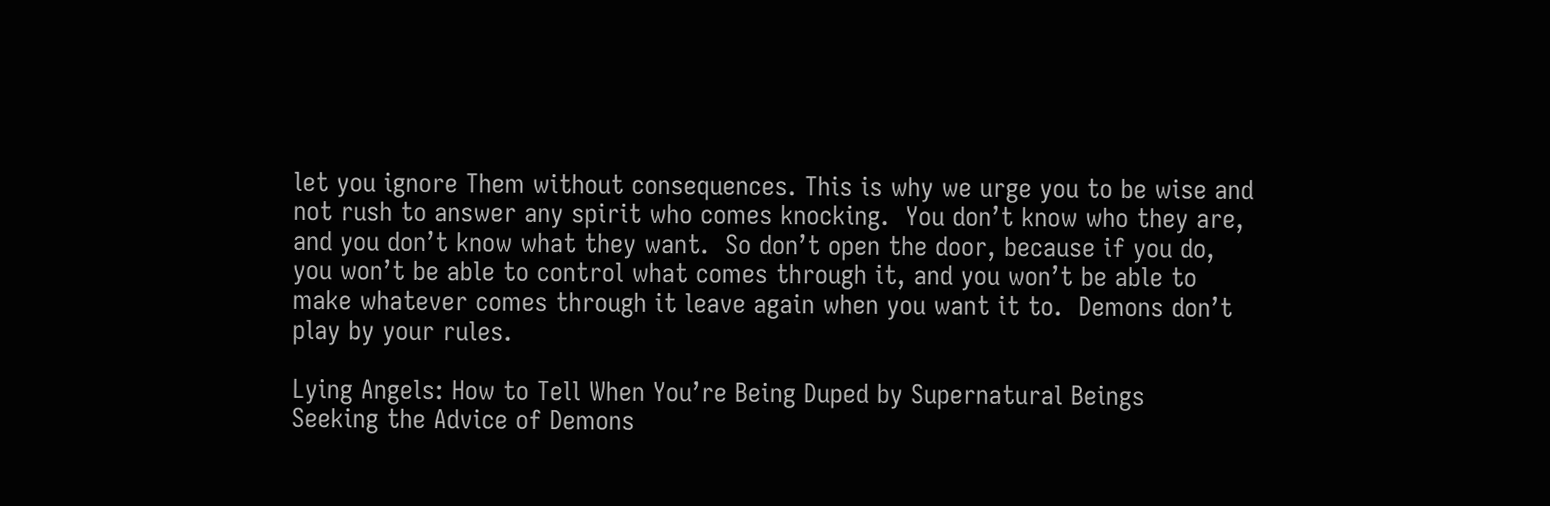let you ignore Them without consequences. This is why we urge you to be wise and not rush to answer any spirit who comes knocking.  You don’t know who they are, and you don’t know what they want.  So don’t open the door, because if you do, you won’t be able to control what comes through it, and you won’t be able to make whatever comes through it leave again when you want it to.  Demons don’t play by your rules.

Lying Angels: How to Tell When You’re Being Duped by Supernatural Beings
Seeking the Advice of Demons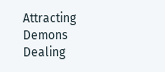Attracting Demons
Dealing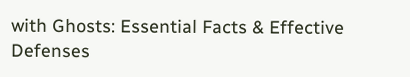with Ghosts: Essential Facts & Effective Defenses